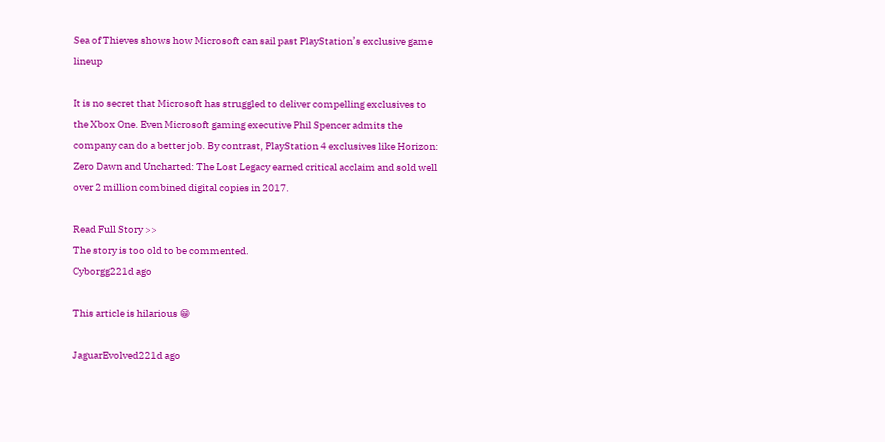Sea of Thieves shows how Microsoft can sail past PlayStation’s exclusive game lineup

It is no secret that Microsoft has struggled to deliver compelling exclusives to the Xbox One. Even Microsoft gaming executive Phil Spencer admits the company can do a better job. By contrast, PlayStation 4 exclusives like Horizon: Zero Dawn and Uncharted: The Lost Legacy earned critical acclaim and sold well over 2 million combined digital copies in 2017.

Read Full Story >>
The story is too old to be commented.
Cyborgg221d ago

This article is hilarious 😁

JaguarEvolved221d ago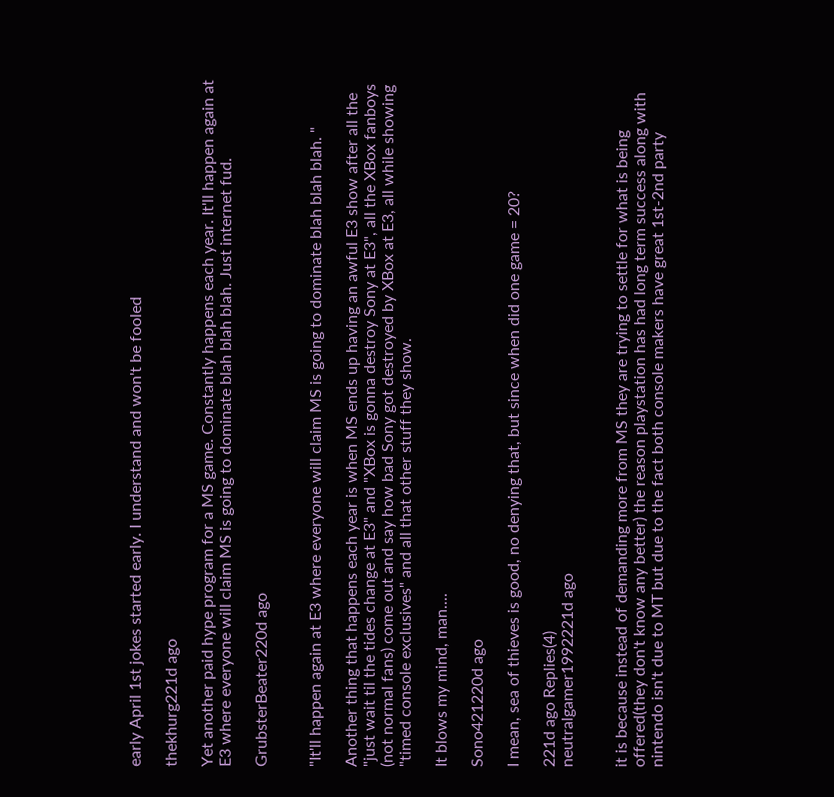early April 1st jokes started early. I understand and won't be fooled

thekhurg221d ago

Yet another paid hype program for a MS game. Constantly happens each year. It'll happen again at E3 where everyone will claim MS is going to dominate blah blah blah. Just internet fud.

GrubsterBeater220d ago


"It'll happen again at E3 where everyone will claim MS is going to dominate blah blah blah. "

Another thing that happens each year is when MS ends up having an awful E3 show after all the "just wait til the tides change at E3" and "XBox is gonna destroy Sony at E3", all the XBox fanboys (not normal fans) come out and say how bad Sony got destroyed by XBox at E3, all while showing "timed console exclusives" and all that other stuff they show.

It blows my mind, man....

Sono421220d ago

I mean, sea of thieves is good, no denying that, but since when did one game = 20?

221d ago Replies(4)
neutralgamer1992221d ago


it is because instead of demanding more from MS they are trying to settle for what is being offered(they don't know any better) the reason playstation has had long term success along with nintendo isn't due to MT but due to the fact both console makers have great 1st-2nd party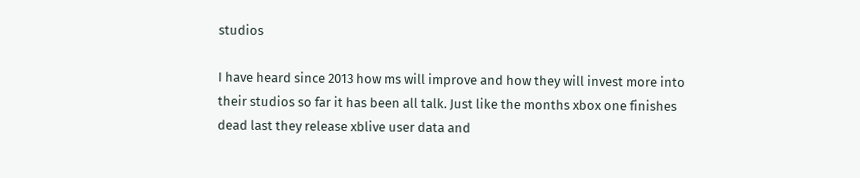studios

I have heard since 2013 how ms will improve and how they will invest more into their studios so far it has been all talk. Just like the months xbox one finishes dead last they release xblive user data and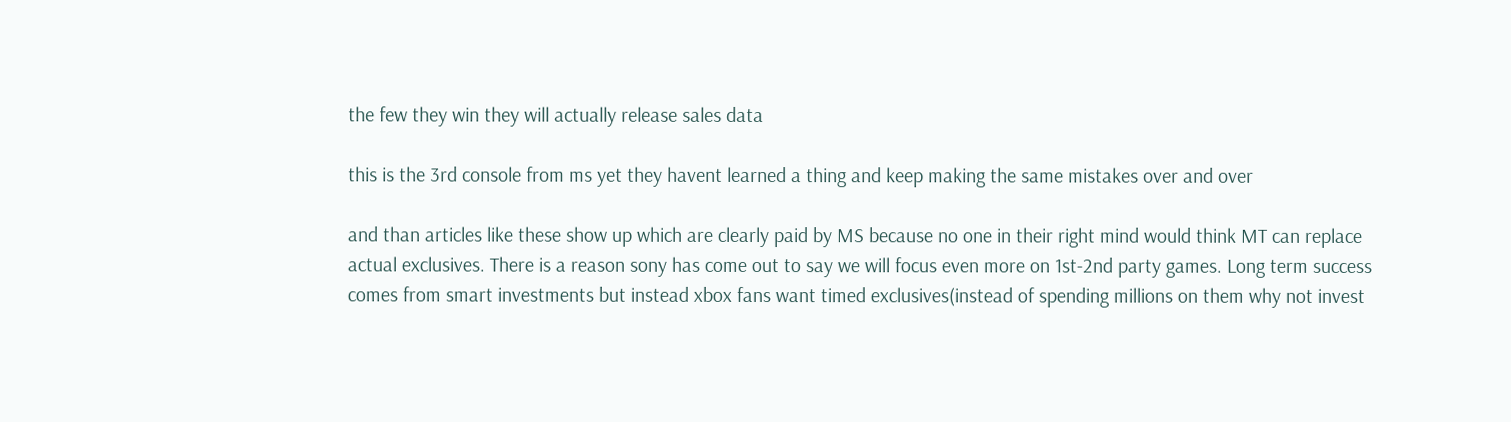the few they win they will actually release sales data

this is the 3rd console from ms yet they havent learned a thing and keep making the same mistakes over and over

and than articles like these show up which are clearly paid by MS because no one in their right mind would think MT can replace actual exclusives. There is a reason sony has come out to say we will focus even more on 1st-2nd party games. Long term success comes from smart investments but instead xbox fans want timed exclusives(instead of spending millions on them why not invest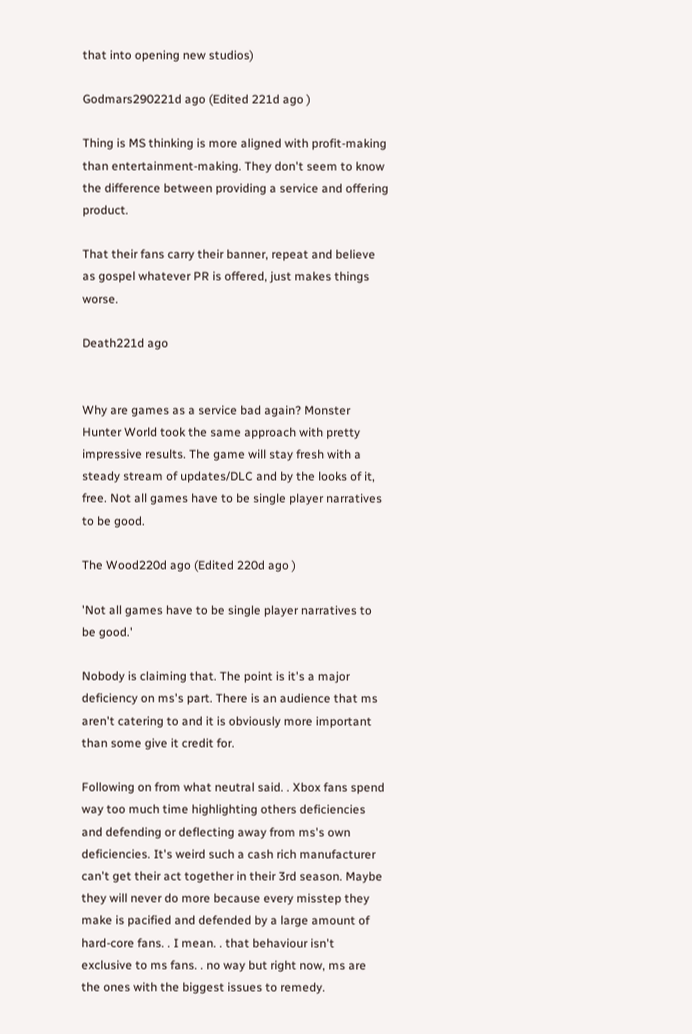that into opening new studios)

Godmars290221d ago (Edited 221d ago )

Thing is MS thinking is more aligned with profit-making than entertainment-making. They don't seem to know the difference between providing a service and offering product.

That their fans carry their banner, repeat and believe as gospel whatever PR is offered, just makes things worse.

Death221d ago


Why are games as a service bad again? Monster Hunter World took the same approach with pretty impressive results. The game will stay fresh with a steady stream of updates/DLC and by the looks of it, free. Not all games have to be single player narratives to be good.

The Wood220d ago (Edited 220d ago )

'Not all games have to be single player narratives to be good.'

Nobody is claiming that. The point is it's a major deficiency on ms's part. There is an audience that ms aren't catering to and it is obviously more important than some give it credit for.

Following on from what neutral said. . Xbox fans spend way too much time highlighting others deficiencies and defending or deflecting away from ms's own deficiencies. It's weird such a cash rich manufacturer can't get their act together in their 3rd season. Maybe they will never do more because every misstep they make is pacified and defended by a large amount of hard-core fans. . I mean. . that behaviour isn't exclusive to ms fans. . no way but right now, ms are the ones with the biggest issues to remedy.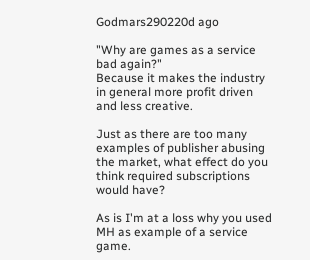Godmars290220d ago

"Why are games as a service bad again?"
Because it makes the industry in general more profit driven and less creative.

Just as there are too many examples of publisher abusing the market, what effect do you think required subscriptions would have?

As is I'm at a loss why you used MH as example of a service game.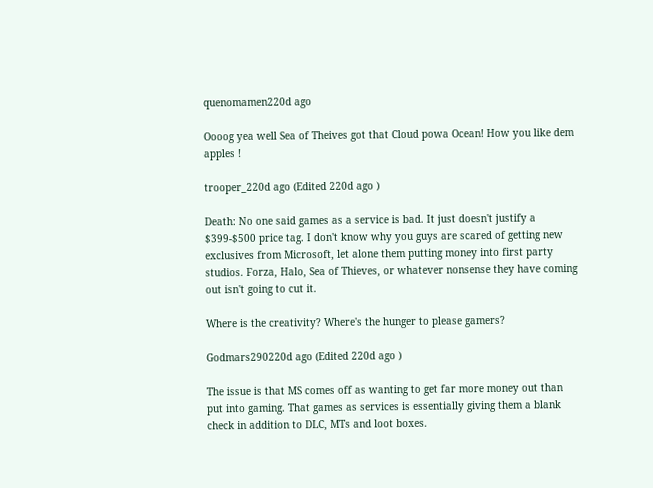quenomamen220d ago

Oooog yea well Sea of Theives got that Cloud powa Ocean! How you like dem apples !

trooper_220d ago (Edited 220d ago )

Death: No one said games as a service is bad. It just doesn't justify a $399-$500 price tag. I don't know why you guys are scared of getting new exclusives from Microsoft, let alone them putting money into first party studios. Forza, Halo, Sea of Thieves, or whatever nonsense they have coming out isn't going to cut it.

Where is the creativity? Where's the hunger to please gamers?

Godmars290220d ago (Edited 220d ago )

The issue is that MS comes off as wanting to get far more money out than put into gaming. That games as services is essentially giving them a blank check in addition to DLC, MTs and loot boxes.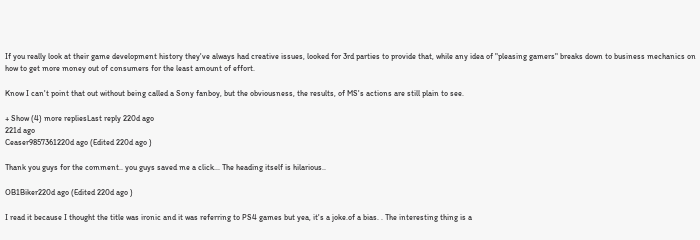If you really look at their game development history they've always had creative issues, looked for 3rd parties to provide that, while any idea of "pleasing gamers" breaks down to business mechanics on how to get more money out of consumers for the least amount of effort.

Know I can't point that out without being called a Sony fanboy, but the obviousness, the results, of MS's actions are still plain to see.

+ Show (4) more repliesLast reply 220d ago
221d ago
Ceaser9857361220d ago (Edited 220d ago )

Thank you guys for the comment.. you guys saved me a click... The heading itself is hilarious..

OB1Biker220d ago (Edited 220d ago )

I read it because I thought the title was ironic and it was referring to PS4 games but yea, it's a joke.of a bias. . The interesting thing is a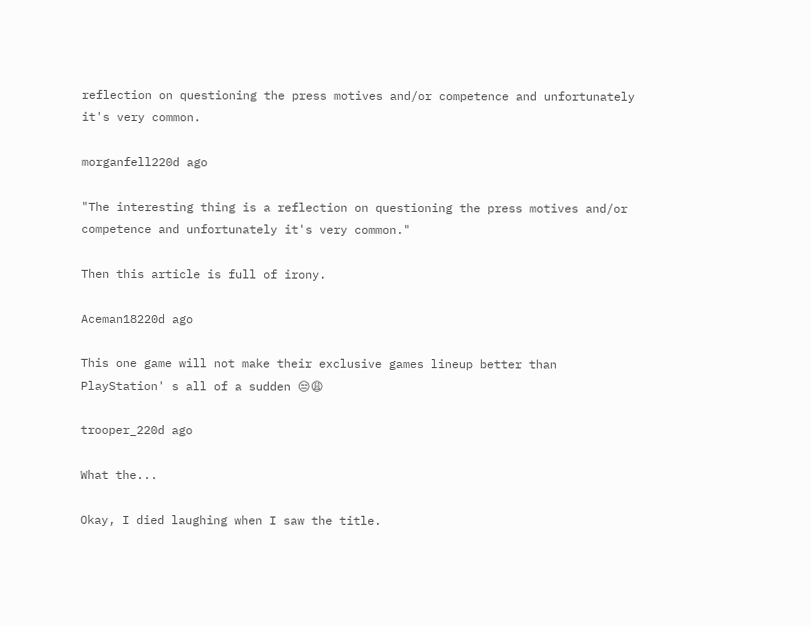reflection on questioning the press motives and/or competence and unfortunately it's very common.

morganfell220d ago

"The interesting thing is a reflection on questioning the press motives and/or competence and unfortunately it's very common."

Then this article is full of irony.

Aceman18220d ago

This one game will not make their exclusive games lineup better than PlayStation' s all of a sudden 😒😩

trooper_220d ago

What the...

Okay, I died laughing when I saw the title.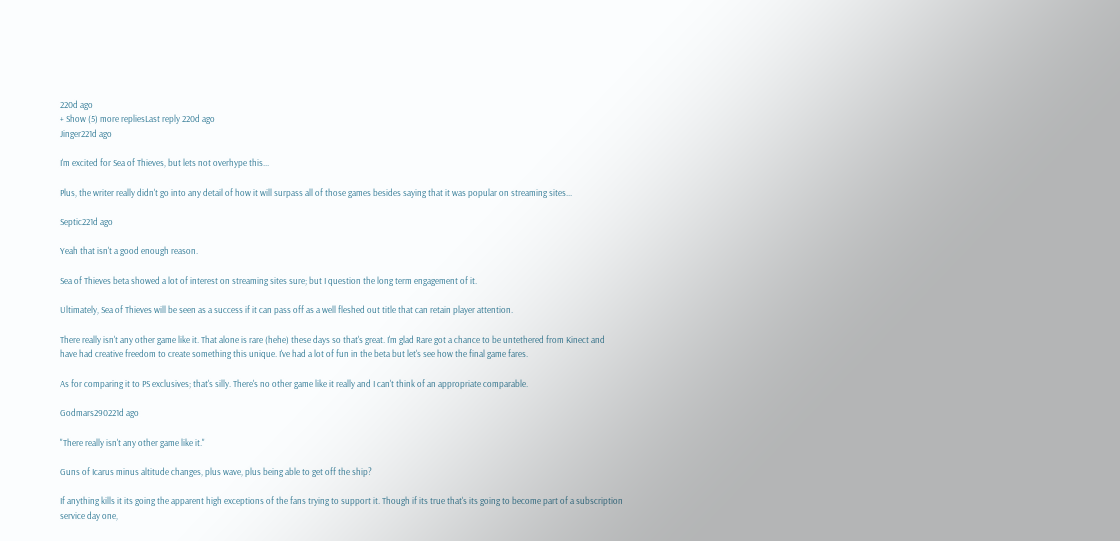220d ago
+ Show (5) more repliesLast reply 220d ago
Jinger221d ago

I'm excited for Sea of Thieves, but lets not overhype this...

Plus, the writer really didn't go into any detail of how it will surpass all of those games besides saying that it was popular on streaming sites...

Septic221d ago

Yeah that isn't a good enough reason.

Sea of Thieves beta showed a lot of interest on streaming sites sure; but I question the long term engagement of it.

Ultimately, Sea of Thieves will be seen as a success if it can pass off as a well fleshed out title that can retain player attention.

There really isn't any other game like it. That alone is rare (hehe) these days so that's great. I'm glad Rare got a chance to be untethered from Kinect and have had creative freedom to create something this unique. I've had a lot of fun in the beta but let's see how the final game fares.

As for comparing it to PS exclusives; that's silly. There's no other game like it really and I can't think of an appropriate comparable.

Godmars290221d ago

"There really isn't any other game like it."

Guns of Icarus minus altitude changes, plus wave, plus being able to get off the ship?

If anything kills it its going the apparent high exceptions of the fans trying to support it. Though if its true that's its going to become part of a subscription service day one,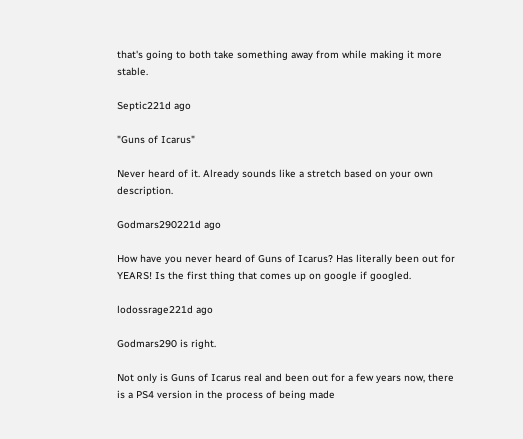that's going to both take something away from while making it more stable.

Septic221d ago

"Guns of Icarus"

Never heard of it. Already sounds like a stretch based on your own description.

Godmars290221d ago

How have you never heard of Guns of Icarus? Has literally been out for YEARS! Is the first thing that comes up on google if googled.

lodossrage221d ago

Godmars290 is right.

Not only is Guns of Icarus real and been out for a few years now, there is a PS4 version in the process of being made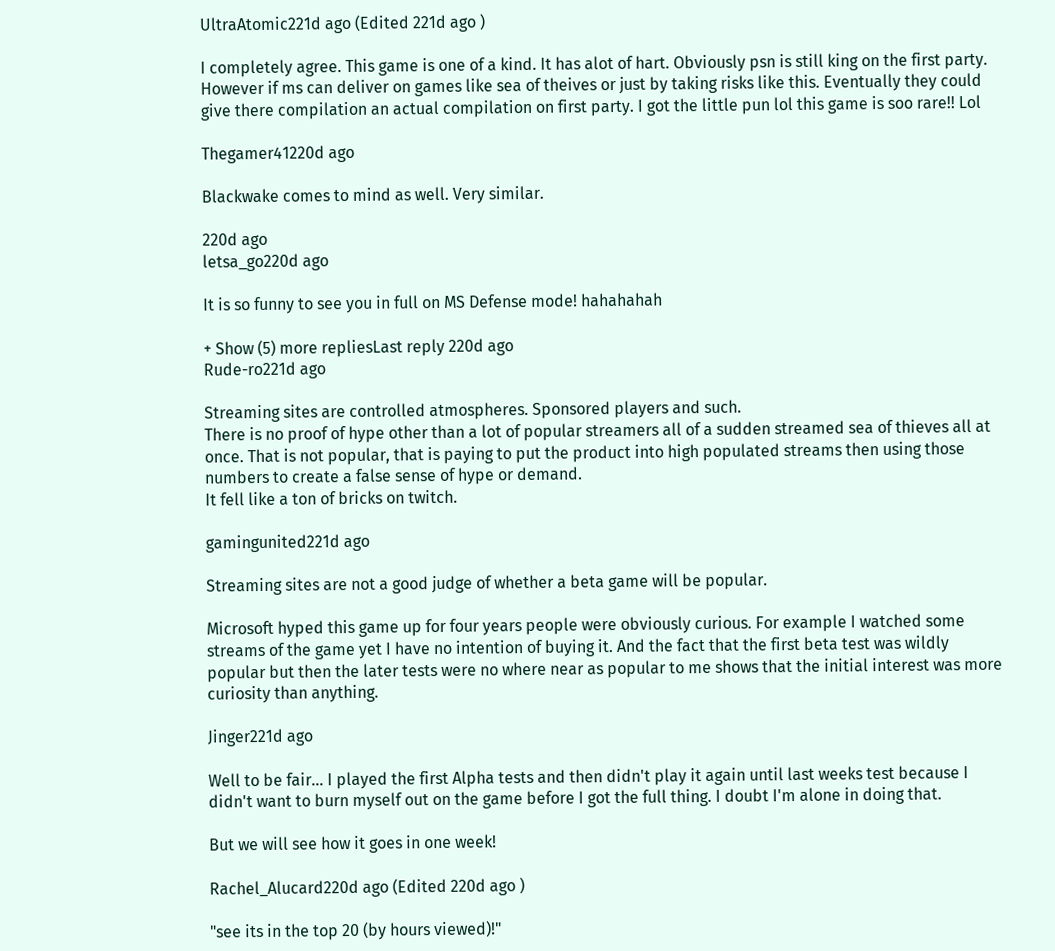UltraAtomic221d ago (Edited 221d ago )

I completely agree. This game is one of a kind. It has alot of hart. Obviously psn is still king on the first party. However if ms can deliver on games like sea of theives or just by taking risks like this. Eventually they could give there compilation an actual compilation on first party. I got the little pun lol this game is soo rare!! Lol

Thegamer41220d ago

Blackwake comes to mind as well. Very similar.

220d ago
letsa_go220d ago

It is so funny to see you in full on MS Defense mode! hahahahah

+ Show (5) more repliesLast reply 220d ago
Rude-ro221d ago

Streaming sites are controlled atmospheres. Sponsored players and such.
There is no proof of hype other than a lot of popular streamers all of a sudden streamed sea of thieves all at once. That is not popular, that is paying to put the product into high populated streams then using those numbers to create a false sense of hype or demand.
It fell like a ton of bricks on twitch.

gamingunited221d ago

Streaming sites are not a good judge of whether a beta game will be popular.

Microsoft hyped this game up for four years people were obviously curious. For example I watched some streams of the game yet I have no intention of buying it. And the fact that the first beta test was wildly popular but then the later tests were no where near as popular to me shows that the initial interest was more curiosity than anything.

Jinger221d ago

Well to be fair... I played the first Alpha tests and then didn't play it again until last weeks test because I didn't want to burn myself out on the game before I got the full thing. I doubt I'm alone in doing that.

But we will see how it goes in one week!

Rachel_Alucard220d ago (Edited 220d ago )

"see its in the top 20 (by hours viewed)!"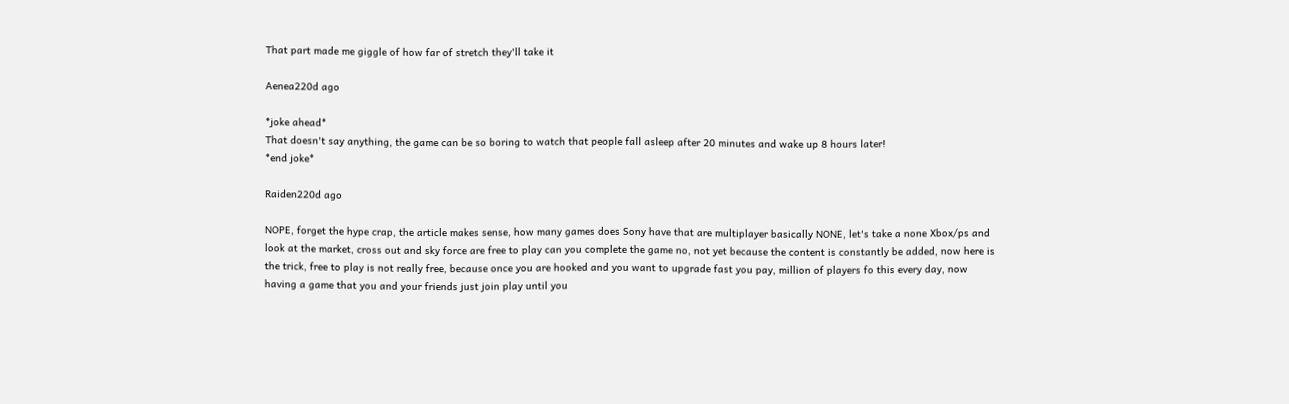That part made me giggle of how far of stretch they'll take it

Aenea220d ago

*joke ahead*
That doesn't say anything, the game can be so boring to watch that people fall asleep after 20 minutes and wake up 8 hours later!
*end joke*

Raiden220d ago

NOPE, forget the hype crap, the article makes sense, how many games does Sony have that are multiplayer basically NONE, let's take a none Xbox/ps and look at the market, cross out and sky force are free to play can you complete the game no, not yet because the content is constantly be added, now here is the trick, free to play is not really free, because once you are hooked and you want to upgrade fast you pay, million of players fo this every day, now having a game that you and your friends just join play until you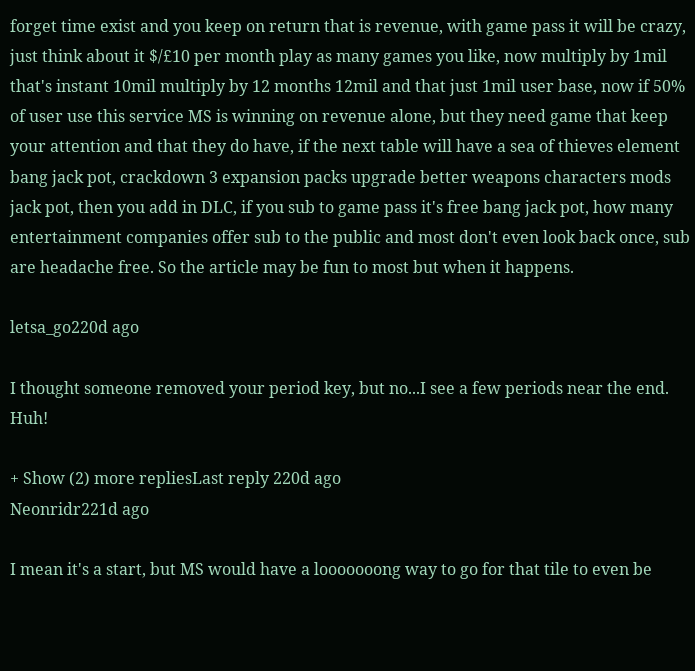forget time exist and you keep on return that is revenue, with game pass it will be crazy, just think about it $/£10 per month play as many games you like, now multiply by 1mil that's instant 10mil multiply by 12 months 12mil and that just 1mil user base, now if 50% of user use this service MS is winning on revenue alone, but they need game that keep your attention and that they do have, if the next table will have a sea of thieves element bang jack pot, crackdown 3 expansion packs upgrade better weapons characters mods jack pot, then you add in DLC, if you sub to game pass it's free bang jack pot, how many entertainment companies offer sub to the public and most don't even look back once, sub are headache free. So the article may be fun to most but when it happens.

letsa_go220d ago

I thought someone removed your period key, but no...I see a few periods near the end. Huh!

+ Show (2) more repliesLast reply 220d ago
Neonridr221d ago

I mean it's a start, but MS would have a looooooong way to go for that tile to even be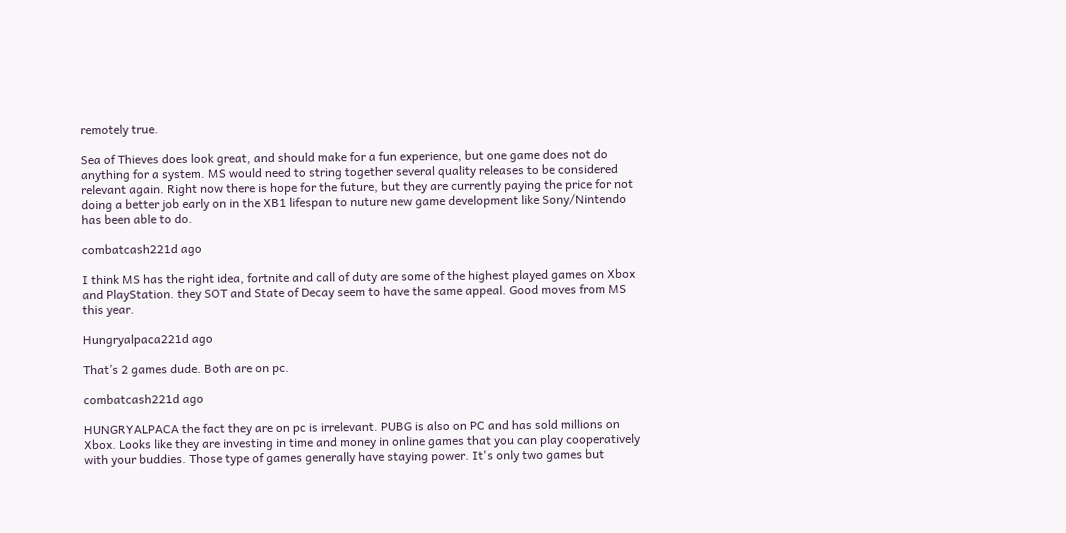remotely true.

Sea of Thieves does look great, and should make for a fun experience, but one game does not do anything for a system. MS would need to string together several quality releases to be considered relevant again. Right now there is hope for the future, but they are currently paying the price for not doing a better job early on in the XB1 lifespan to nuture new game development like Sony/Nintendo has been able to do.

combatcash221d ago

I think MS has the right idea, fortnite and call of duty are some of the highest played games on Xbox and PlayStation. they SOT and State of Decay seem to have the same appeal. Good moves from MS this year.

Hungryalpaca221d ago

That’s 2 games dude. Both are on pc.

combatcash221d ago

HUNGRYALPACA the fact they are on pc is irrelevant. PUBG is also on PC and has sold millions on Xbox. Looks like they are investing in time and money in online games that you can play cooperatively with your buddies. Those type of games generally have staying power. It's only two games but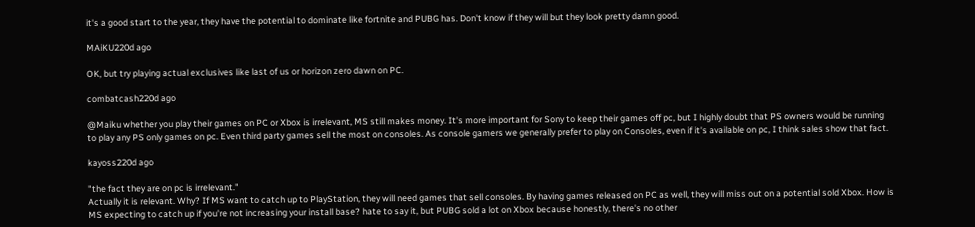it's a good start to the year, they have the potential to dominate like fortnite and PUBG has. Don't know if they will but they look pretty damn good.

MAiKU220d ago

OK, but try playing actual exclusives like last of us or horizon zero dawn on PC.

combatcash220d ago

@Maiku whether you play their games on PC or Xbox is irrelevant, MS still makes money. It's more important for Sony to keep their games off pc, but I highly doubt that PS owners would be running to play any PS only games on pc. Even third party games sell the most on consoles. As console gamers we generally prefer to play on Consoles, even if it's available on pc, I think sales show that fact.

kayoss220d ago

"the fact they are on pc is irrelevant."
Actually it is relevant. Why? If MS want to catch up to PlayStation, they will need games that sell consoles. By having games released on PC as well, they will miss out on a potential sold Xbox. How is MS expecting to catch up if you're not increasing your install base? hate to say it, but PUBG sold a lot on Xbox because honestly, there's no other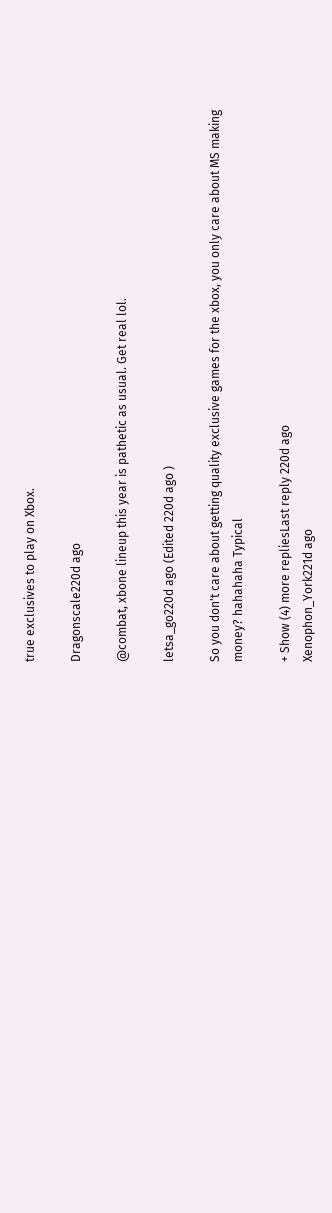true exclusives to play on Xbox.

Dragonscale220d ago

@combat, xbone lineup this year is pathetic as usual. Get real lol.

letsa_go220d ago (Edited 220d ago )

So you don't care about getting quality exclusive games for the xbox, you only care about MS making money? hahahaha Typical

+ Show (4) more repliesLast reply 220d ago
Xenophon_York221d ago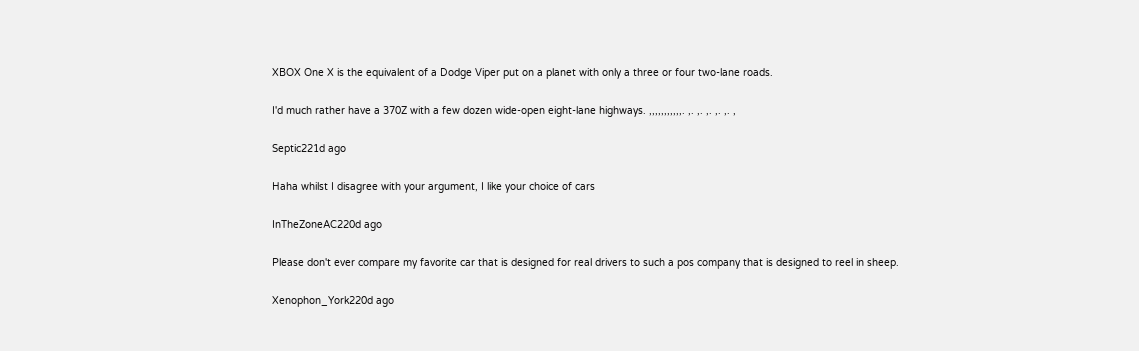XBOX One X is the equivalent of a Dodge Viper put on a planet with only a three or four two-lane roads.

I'd much rather have a 370Z with a few dozen wide-open eight-lane highways. ,,,,,,,,,,,. ,. ,. ,. ,. ,. ,

Septic221d ago

Haha whilst I disagree with your argument, I like your choice of cars

InTheZoneAC220d ago

Please don't ever compare my favorite car that is designed for real drivers to such a pos company that is designed to reel in sheep.

Xenophon_York220d ago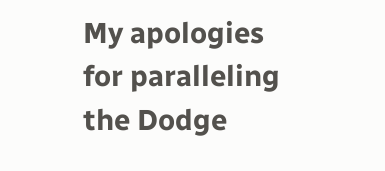My apologies for paralleling the Dodge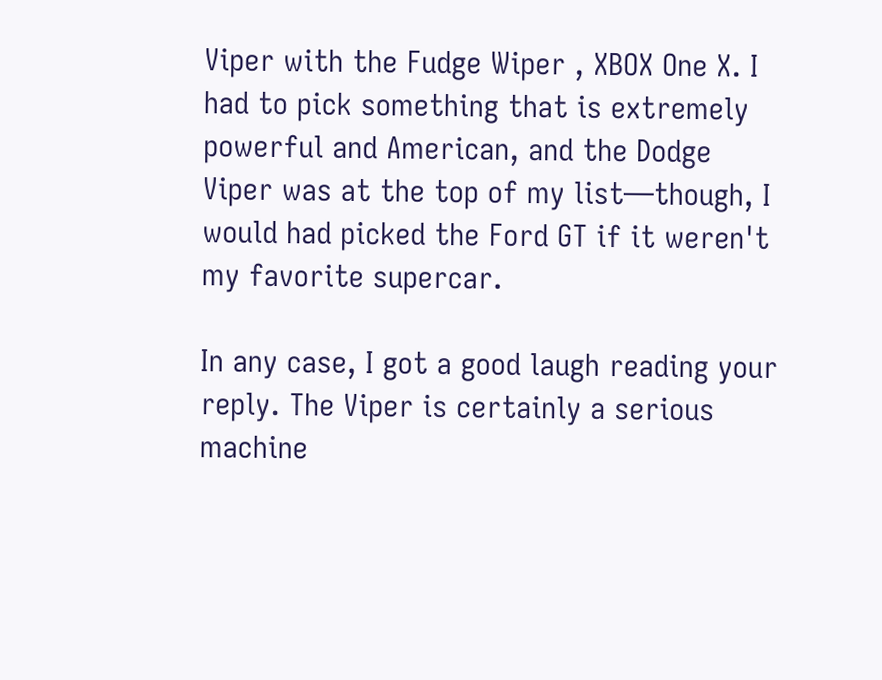Viper with the Fudge Wiper , XBOX One X. I had to pick something that is extremely powerful and American, and the Dodge Viper was at the top of my list—though, I would had picked the Ford GT if it weren't my favorite supercar.

In any case, I got a good laugh reading your reply. The Viper is certainly a serious machine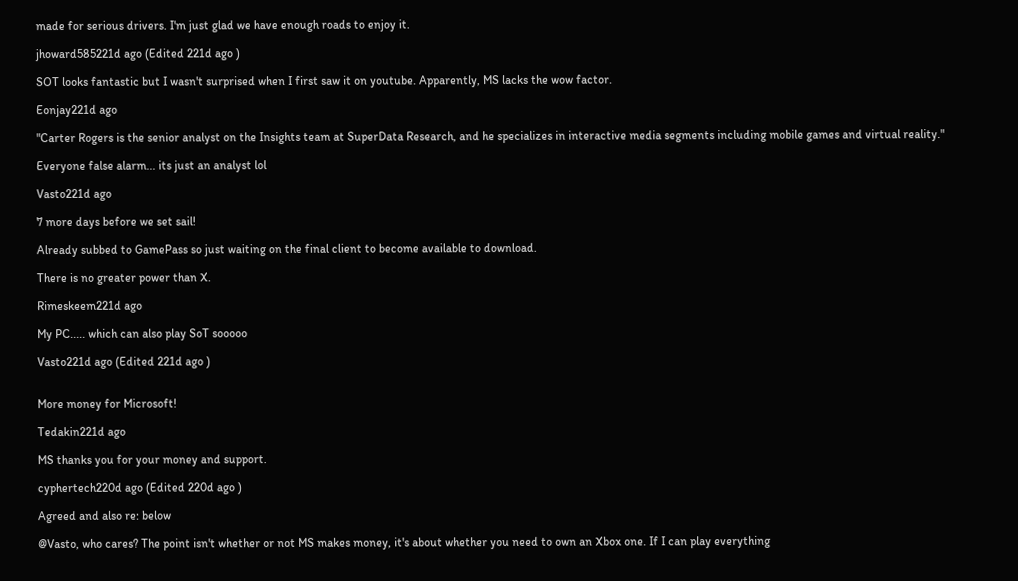made for serious drivers. I'm just glad we have enough roads to enjoy it.

jhoward585221d ago (Edited 221d ago )

SOT looks fantastic but I wasn't surprised when I first saw it on youtube. Apparently, MS lacks the wow factor.

Eonjay221d ago

"Carter Rogers is the senior analyst on the Insights team at SuperData Research, and he specializes in interactive media segments including mobile games and virtual reality."

Everyone false alarm... its just an analyst lol

Vasto221d ago

7 more days before we set sail!

Already subbed to GamePass so just waiting on the final client to become available to download.

There is no greater power than X.

Rimeskeem221d ago

My PC..... which can also play SoT sooooo

Vasto221d ago (Edited 221d ago )


More money for Microsoft!

Tedakin221d ago

MS thanks you for your money and support.

cyphertech220d ago (Edited 220d ago )

Agreed and also re: below

@Vasto, who cares? The point isn't whether or not MS makes money, it's about whether you need to own an Xbox one. If I can play everything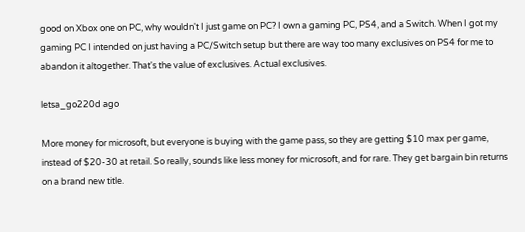good on Xbox one on PC, why wouldn't I just game on PC? I own a gaming PC, PS4, and a Switch. When I got my gaming PC I intended on just having a PC/Switch setup but there are way too many exclusives on PS4 for me to abandon it altogether. That's the value of exclusives. Actual exclusives.

letsa_go220d ago

More money for microsoft, but everyone is buying with the game pass, so they are getting $10 max per game, instead of $20-30 at retail. So really, sounds like less money for microsoft, and for rare. They get bargain bin returns on a brand new title.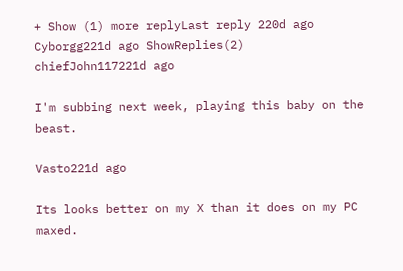+ Show (1) more replyLast reply 220d ago
Cyborgg221d ago ShowReplies(2)
chiefJohn117221d ago

I'm subbing next week, playing this baby on the beast.

Vasto221d ago

Its looks better on my X than it does on my PC maxed.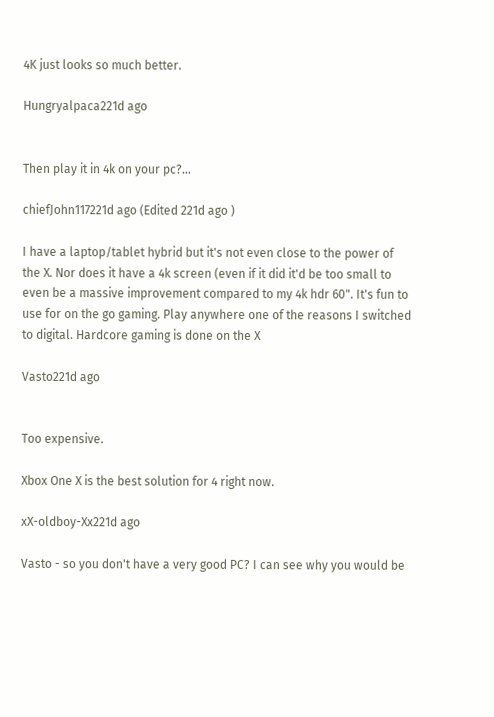4K just looks so much better.

Hungryalpaca221d ago


Then play it in 4k on your pc?...

chiefJohn117221d ago (Edited 221d ago )

I have a laptop/tablet hybrid but it's not even close to the power of the X. Nor does it have a 4k screen (even if it did it'd be too small to even be a massive improvement compared to my 4k hdr 60". It's fun to use for on the go gaming. Play anywhere one of the reasons I switched to digital. Hardcore gaming is done on the X

Vasto221d ago


Too expensive.

Xbox One X is the best solution for 4 right now.

xX-oldboy-Xx221d ago

Vasto - so you don't have a very good PC? I can see why you would be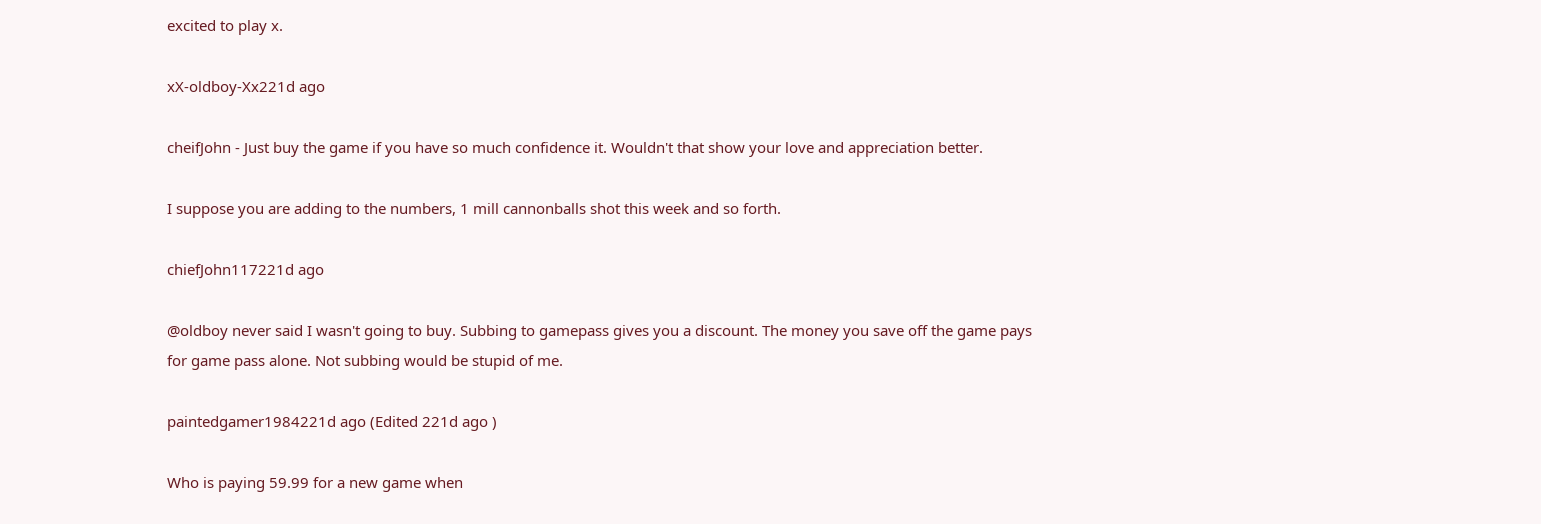excited to play x.

xX-oldboy-Xx221d ago

cheifJohn - Just buy the game if you have so much confidence it. Wouldn't that show your love and appreciation better.

I suppose you are adding to the numbers, 1 mill cannonballs shot this week and so forth.

chiefJohn117221d ago

@oldboy never said I wasn't going to buy. Subbing to gamepass gives you a discount. The money you save off the game pays for game pass alone. Not subbing would be stupid of me.

paintedgamer1984221d ago (Edited 221d ago )

Who is paying 59.99 for a new game when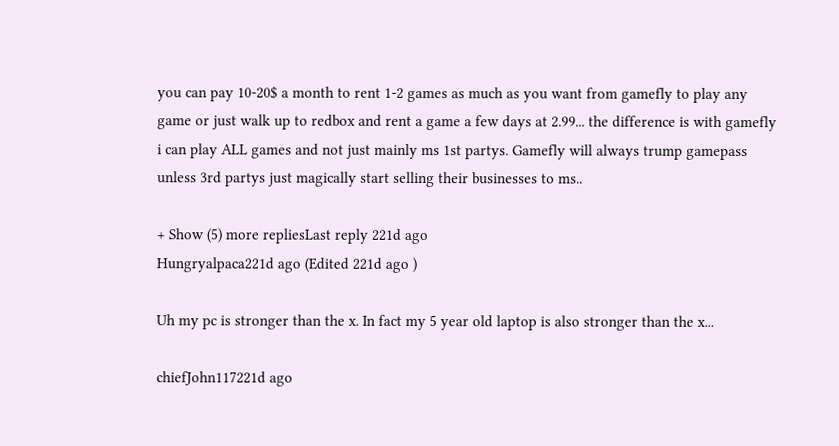you can pay 10-20$ a month to rent 1-2 games as much as you want from gamefly to play any game or just walk up to redbox and rent a game a few days at 2.99... the difference is with gamefly i can play ALL games and not just mainly ms 1st partys. Gamefly will always trump gamepass unless 3rd partys just magically start selling their businesses to ms..

+ Show (5) more repliesLast reply 221d ago
Hungryalpaca221d ago (Edited 221d ago )

Uh my pc is stronger than the x. In fact my 5 year old laptop is also stronger than the x...

chiefJohn117221d ago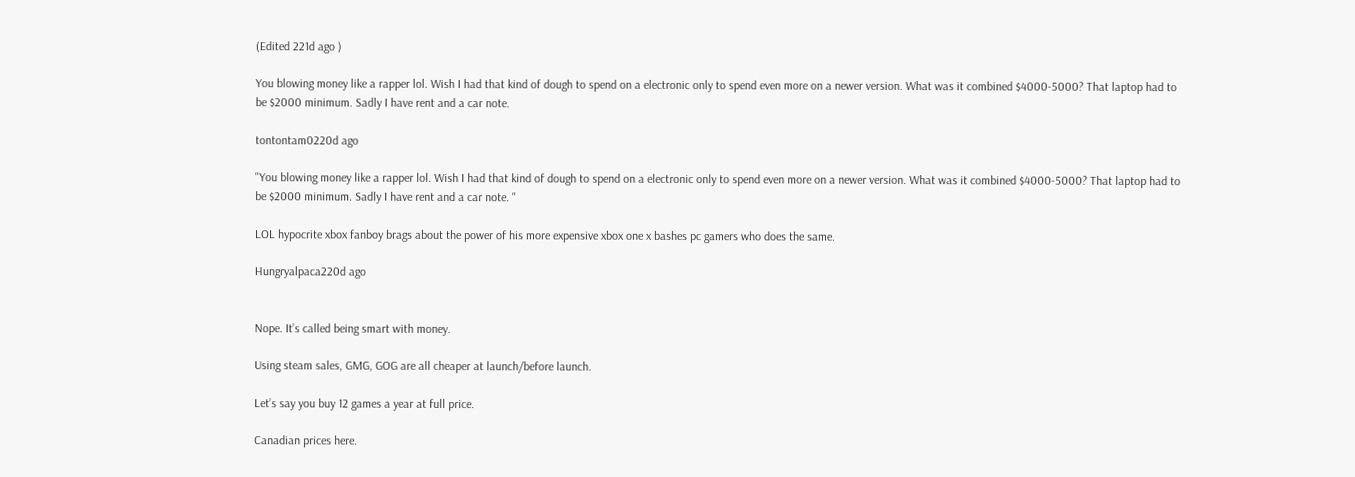(Edited 221d ago )

You blowing money like a rapper lol. Wish I had that kind of dough to spend on a electronic only to spend even more on a newer version. What was it combined $4000-5000? That laptop had to be $2000 minimum. Sadly I have rent and a car note.

tontontam0220d ago

"You blowing money like a rapper lol. Wish I had that kind of dough to spend on a electronic only to spend even more on a newer version. What was it combined $4000-5000? That laptop had to be $2000 minimum. Sadly I have rent and a car note. "

LOL hypocrite xbox fanboy brags about the power of his more expensive xbox one x bashes pc gamers who does the same.

Hungryalpaca220d ago


Nope. It’s called being smart with money.

Using steam sales, GMG, GOG are all cheaper at launch/before launch.

Let’s say you buy 12 games a year at full price.

Canadian prices here.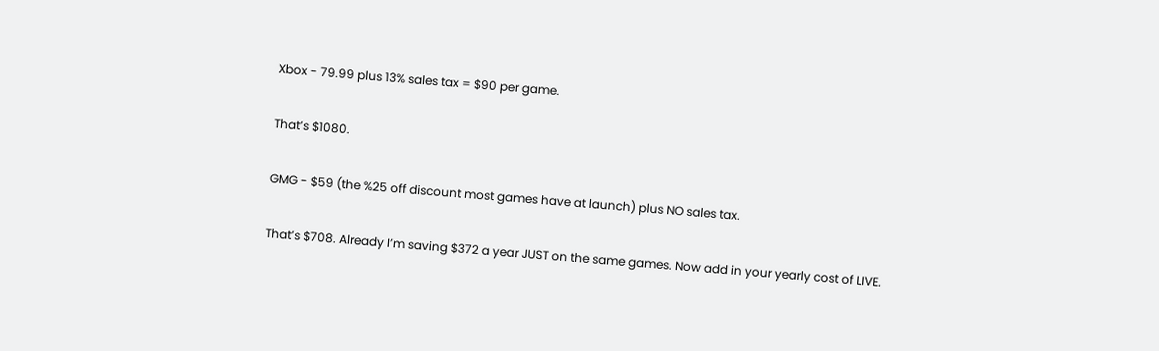Xbox - 79.99 plus 13% sales tax = $90 per game.

That’s $1080.

GMG - $59 (the %25 off discount most games have at launch) plus NO sales tax.

That’s $708. Already I’m saving $372 a year JUST on the same games. Now add in your yearly cost of LIVE.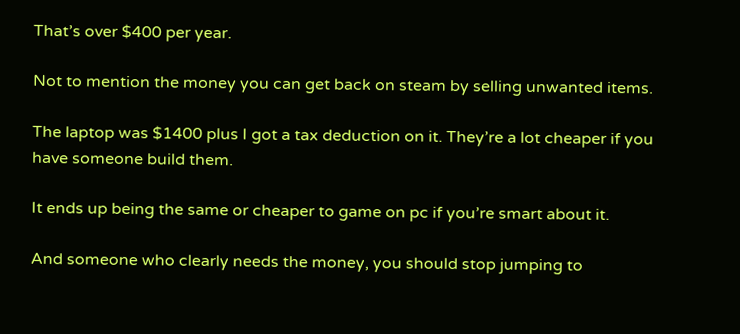That’s over $400 per year.

Not to mention the money you can get back on steam by selling unwanted items.

The laptop was $1400 plus I got a tax deduction on it. They’re a lot cheaper if you have someone build them.

It ends up being the same or cheaper to game on pc if you’re smart about it.

And someone who clearly needs the money, you should stop jumping to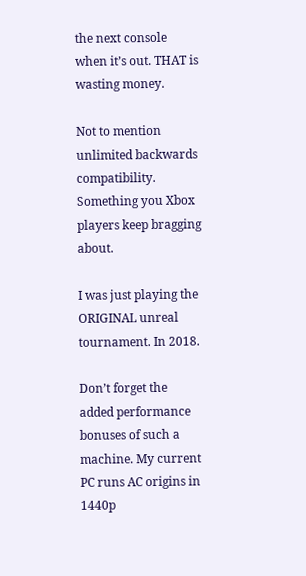the next console when it’s out. THAT is wasting money.

Not to mention unlimited backwards compatibility. Something you Xbox players keep bragging about.

I was just playing the ORIGINAL unreal tournament. In 2018.

Don’t forget the added performance bonuses of such a machine. My current PC runs AC origins in 1440p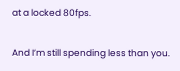at a locked 80fps.

And I’m still spending less than you.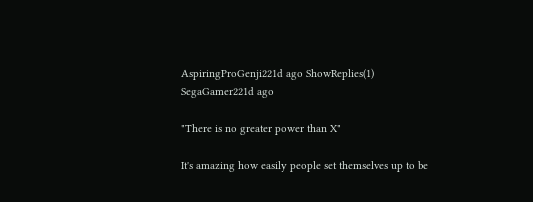AspiringProGenji221d ago ShowReplies(1)
SegaGamer221d ago

"There is no greater power than X"

It's amazing how easily people set themselves up to be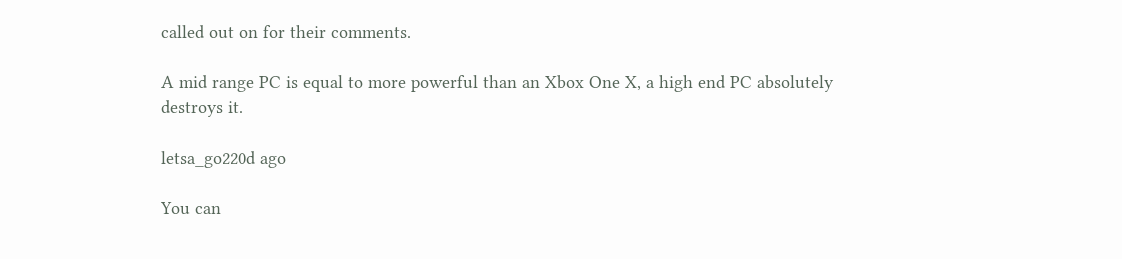called out on for their comments.

A mid range PC is equal to more powerful than an Xbox One X, a high end PC absolutely destroys it.

letsa_go220d ago

You can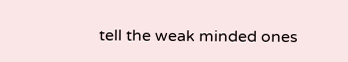tell the weak minded ones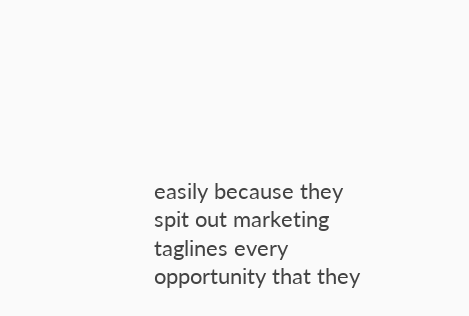easily because they spit out marketing taglines every opportunity that they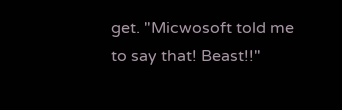get. "Micwosoft told me to say that! Beast!!"